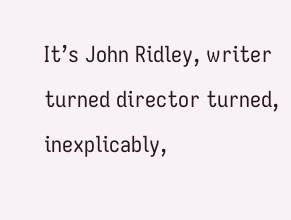It’s John Ridley, writer turned director turned, inexplicably,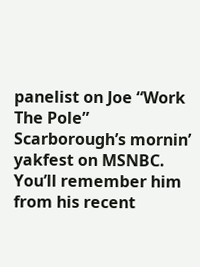panelist on Joe “Work The Pole” Scarborough’s mornin’ yakfest on MSNBC. You’ll remember him from his recent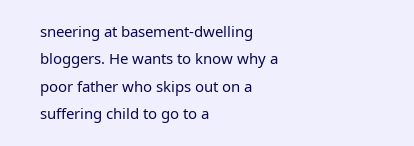sneering at basement-dwelling bloggers. He wants to know why a poor father who skips out on a suffering child to go to a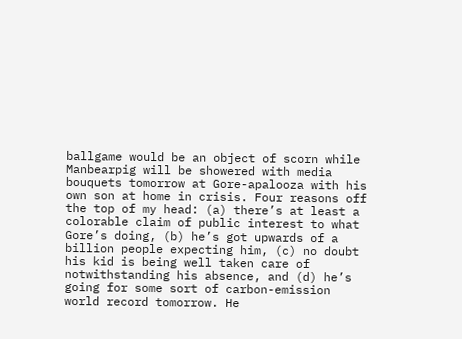ballgame would be an object of scorn while Manbearpig will be showered with media bouquets tomorrow at Gore-apalooza with his own son at home in crisis. Four reasons off the top of my head: (a) there’s at least a colorable claim of public interest to what Gore’s doing, (b) he’s got upwards of a billion people expecting him, (c) no doubt his kid is being well taken care of notwithstanding his absence, and (d) he’s going for some sort of carbon-emission world record tomorrow. He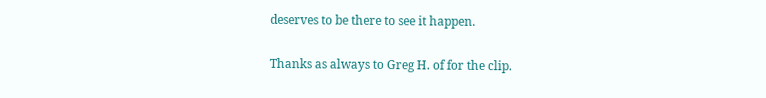deserves to be there to see it happen.

Thanks as always to Greg H. of for the clip.